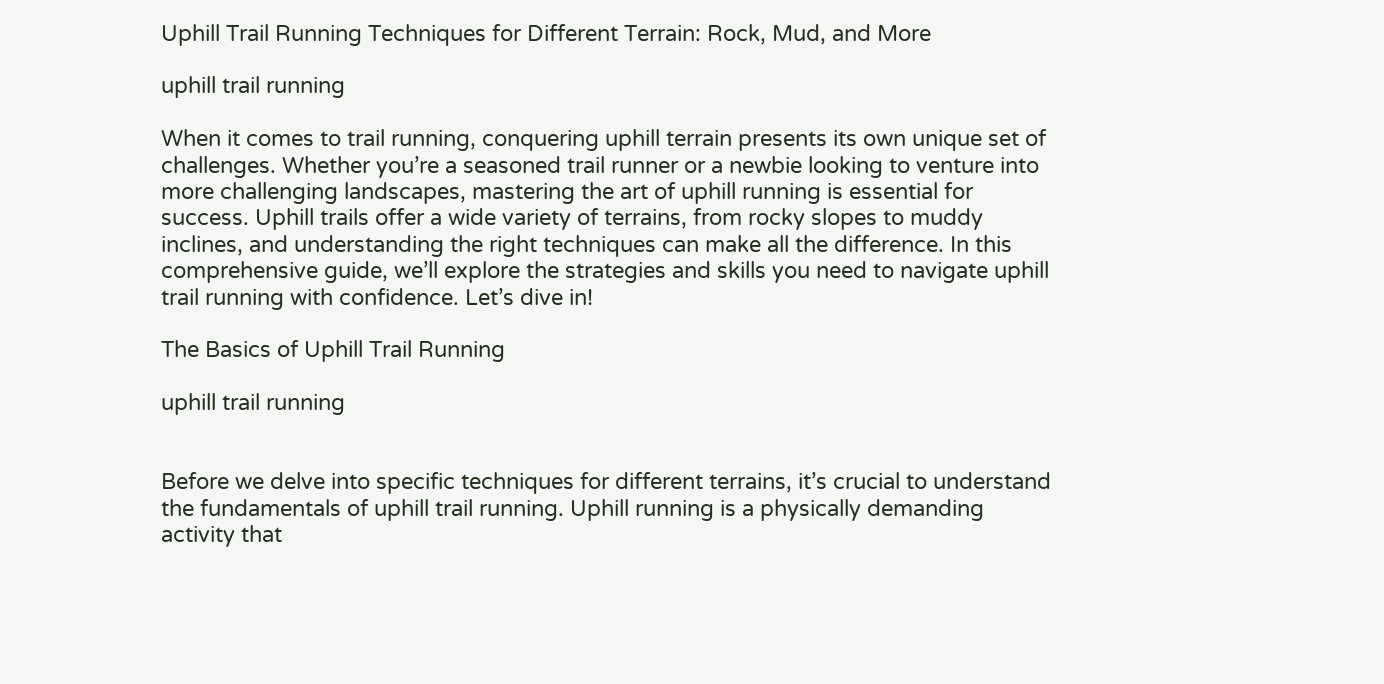Uphill Trail Running Techniques for Different Terrain: Rock, Mud, and More

uphill trail running

When it comes to trail running, conquering uphill terrain presents its own unique set of challenges. Whether you’re a seasoned trail runner or a newbie looking to venture into more challenging landscapes, mastering the art of uphill running is essential for success. Uphill trails offer a wide variety of terrains, from rocky slopes to muddy inclines, and understanding the right techniques can make all the difference. In this comprehensive guide, we’ll explore the strategies and skills you need to navigate uphill trail running with confidence. Let’s dive in!

The Basics of Uphill Trail Running

uphill trail running


Before we delve into specific techniques for different terrains, it’s crucial to understand the fundamentals of uphill trail running. Uphill running is a physically demanding activity that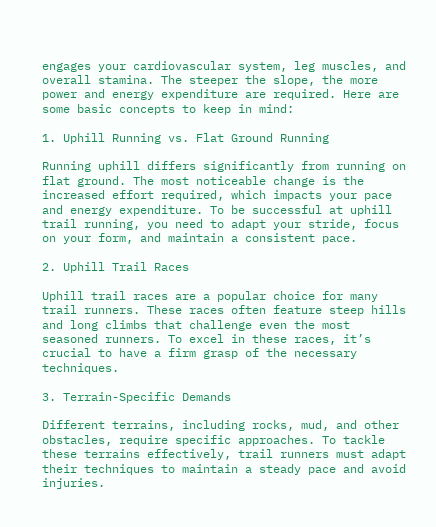engages your cardiovascular system, leg muscles, and overall stamina. The steeper the slope, the more power and energy expenditure are required. Here are some basic concepts to keep in mind:

1. Uphill Running vs. Flat Ground Running

Running uphill differs significantly from running on flat ground. The most noticeable change is the increased effort required, which impacts your pace and energy expenditure. To be successful at uphill trail running, you need to adapt your stride, focus on your form, and maintain a consistent pace.

2. Uphill Trail Races

Uphill trail races are a popular choice for many trail runners. These races often feature steep hills and long climbs that challenge even the most seasoned runners. To excel in these races, it’s crucial to have a firm grasp of the necessary techniques.

3. Terrain-Specific Demands

Different terrains, including rocks, mud, and other obstacles, require specific approaches. To tackle these terrains effectively, trail runners must adapt their techniques to maintain a steady pace and avoid injuries.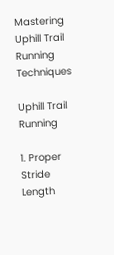Mastering Uphill Trail Running Techniques

Uphill Trail Running

1. Proper Stride Length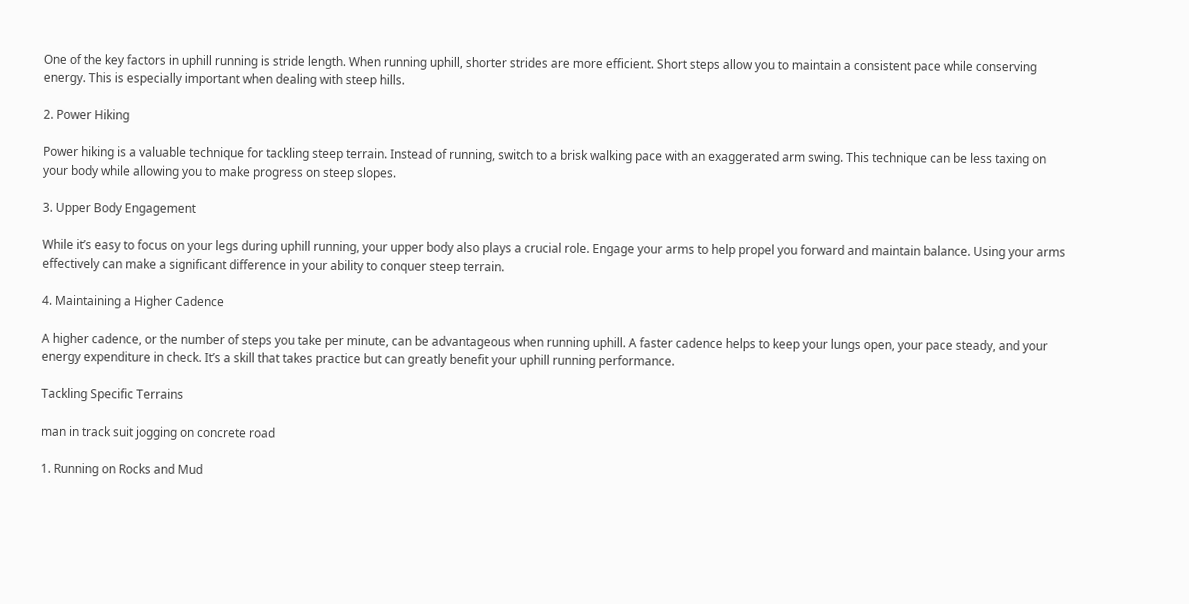One of the key factors in uphill running is stride length. When running uphill, shorter strides are more efficient. Short steps allow you to maintain a consistent pace while conserving energy. This is especially important when dealing with steep hills.

2. Power Hiking

Power hiking is a valuable technique for tackling steep terrain. Instead of running, switch to a brisk walking pace with an exaggerated arm swing. This technique can be less taxing on your body while allowing you to make progress on steep slopes.

3. Upper Body Engagement

While it’s easy to focus on your legs during uphill running, your upper body also plays a crucial role. Engage your arms to help propel you forward and maintain balance. Using your arms effectively can make a significant difference in your ability to conquer steep terrain.

4. Maintaining a Higher Cadence

A higher cadence, or the number of steps you take per minute, can be advantageous when running uphill. A faster cadence helps to keep your lungs open, your pace steady, and your energy expenditure in check. It’s a skill that takes practice but can greatly benefit your uphill running performance.

Tackling Specific Terrains

man in track suit jogging on concrete road

1. Running on Rocks and Mud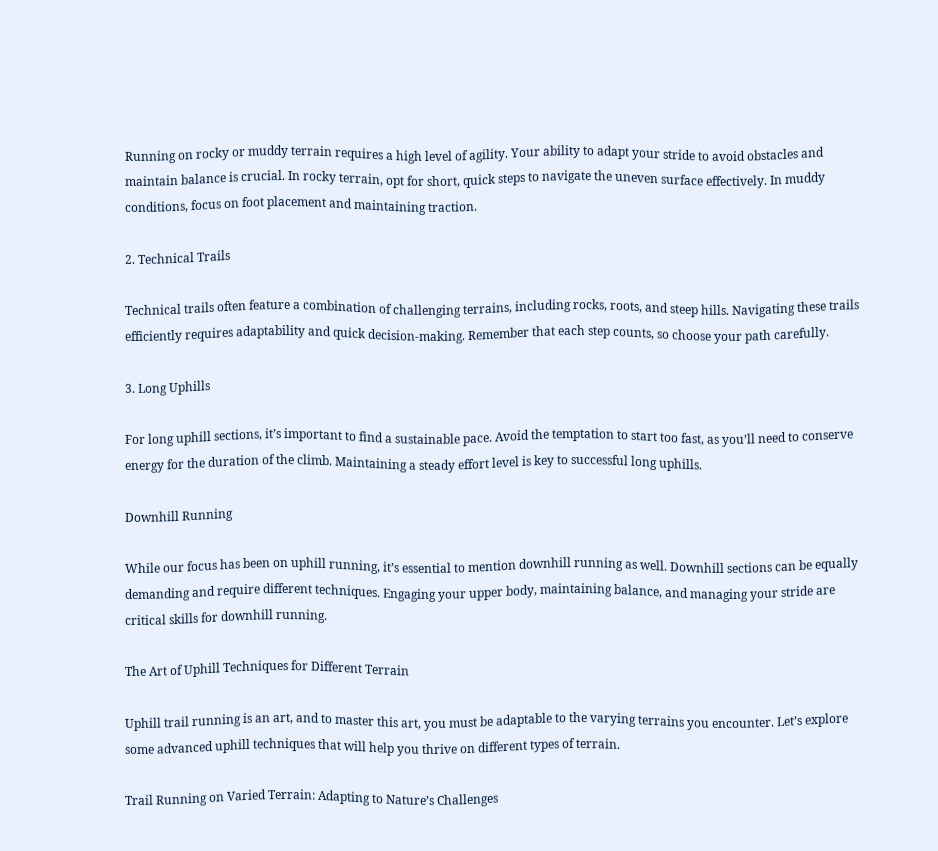Running on rocky or muddy terrain requires a high level of agility. Your ability to adapt your stride to avoid obstacles and maintain balance is crucial. In rocky terrain, opt for short, quick steps to navigate the uneven surface effectively. In muddy conditions, focus on foot placement and maintaining traction.

2. Technical Trails

Technical trails often feature a combination of challenging terrains, including rocks, roots, and steep hills. Navigating these trails efficiently requires adaptability and quick decision-making. Remember that each step counts, so choose your path carefully.

3. Long Uphills

For long uphill sections, it’s important to find a sustainable pace. Avoid the temptation to start too fast, as you’ll need to conserve energy for the duration of the climb. Maintaining a steady effort level is key to successful long uphills.

Downhill Running

While our focus has been on uphill running, it’s essential to mention downhill running as well. Downhill sections can be equally demanding and require different techniques. Engaging your upper body, maintaining balance, and managing your stride are critical skills for downhill running.

The Art of Uphill Techniques for Different Terrain

Uphill trail running is an art, and to master this art, you must be adaptable to the varying terrains you encounter. Let’s explore some advanced uphill techniques that will help you thrive on different types of terrain.

Trail Running on Varied Terrain: Adapting to Nature’s Challenges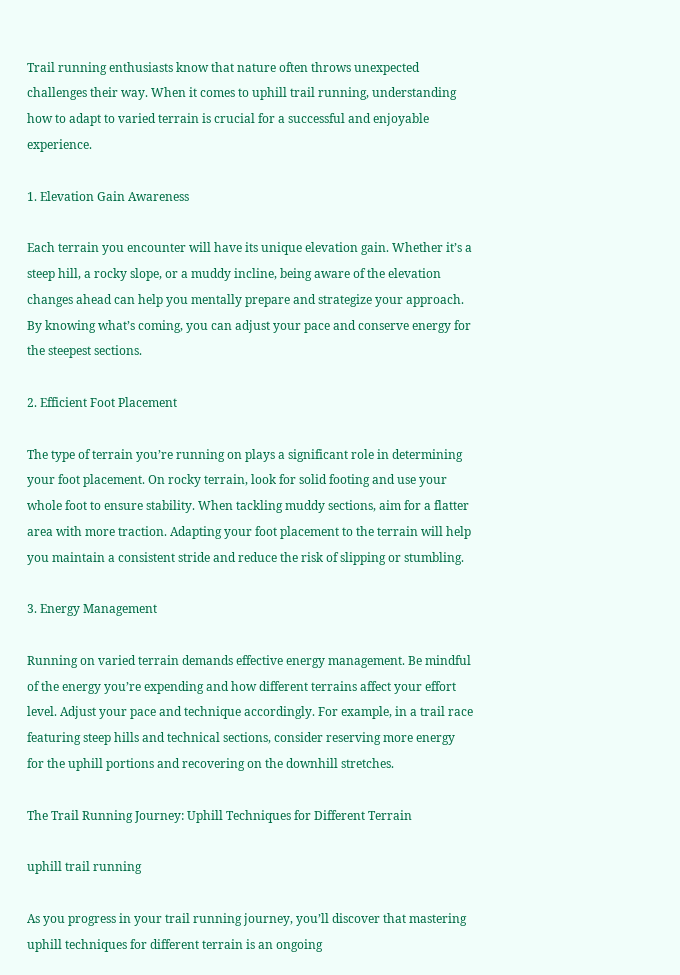Trail running enthusiasts know that nature often throws unexpected challenges their way. When it comes to uphill trail running, understanding how to adapt to varied terrain is crucial for a successful and enjoyable experience.

1. Elevation Gain Awareness

Each terrain you encounter will have its unique elevation gain. Whether it’s a steep hill, a rocky slope, or a muddy incline, being aware of the elevation changes ahead can help you mentally prepare and strategize your approach. By knowing what’s coming, you can adjust your pace and conserve energy for the steepest sections.

2. Efficient Foot Placement

The type of terrain you’re running on plays a significant role in determining your foot placement. On rocky terrain, look for solid footing and use your whole foot to ensure stability. When tackling muddy sections, aim for a flatter area with more traction. Adapting your foot placement to the terrain will help you maintain a consistent stride and reduce the risk of slipping or stumbling.

3. Energy Management

Running on varied terrain demands effective energy management. Be mindful of the energy you’re expending and how different terrains affect your effort level. Adjust your pace and technique accordingly. For example, in a trail race featuring steep hills and technical sections, consider reserving more energy for the uphill portions and recovering on the downhill stretches.

The Trail Running Journey: Uphill Techniques for Different Terrain

uphill trail running

As you progress in your trail running journey, you’ll discover that mastering uphill techniques for different terrain is an ongoing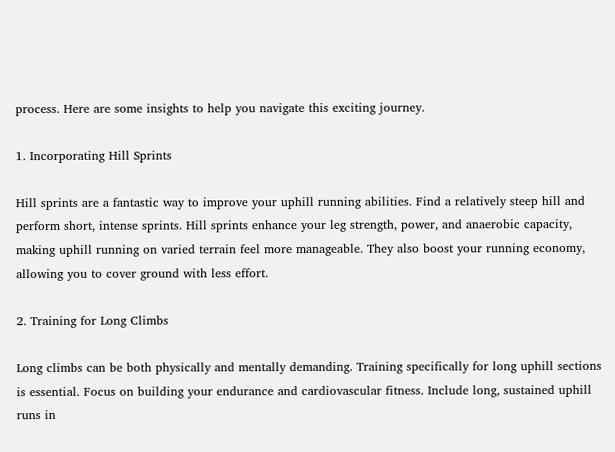process. Here are some insights to help you navigate this exciting journey.

1. Incorporating Hill Sprints

Hill sprints are a fantastic way to improve your uphill running abilities. Find a relatively steep hill and perform short, intense sprints. Hill sprints enhance your leg strength, power, and anaerobic capacity, making uphill running on varied terrain feel more manageable. They also boost your running economy, allowing you to cover ground with less effort.

2. Training for Long Climbs

Long climbs can be both physically and mentally demanding. Training specifically for long uphill sections is essential. Focus on building your endurance and cardiovascular fitness. Include long, sustained uphill runs in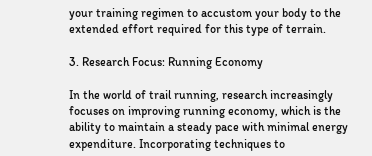your training regimen to accustom your body to the extended effort required for this type of terrain.

3. Research Focus: Running Economy

In the world of trail running, research increasingly focuses on improving running economy, which is the ability to maintain a steady pace with minimal energy expenditure. Incorporating techniques to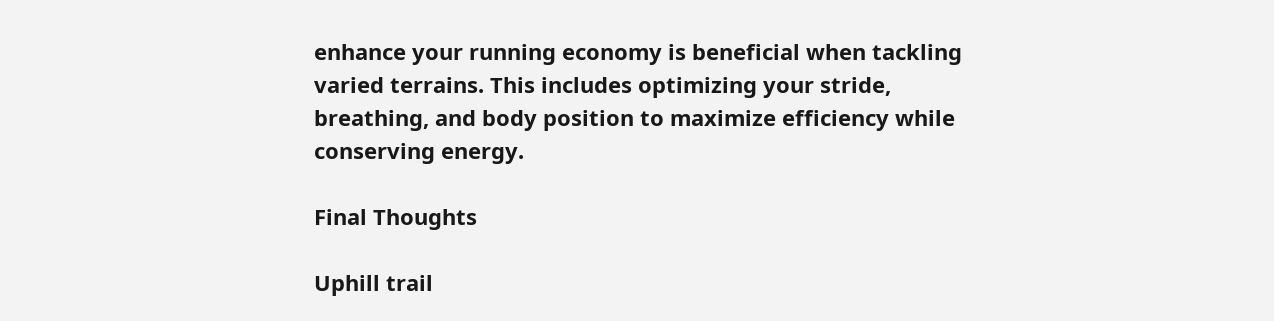enhance your running economy is beneficial when tackling varied terrains. This includes optimizing your stride, breathing, and body position to maximize efficiency while conserving energy.

Final Thoughts

Uphill trail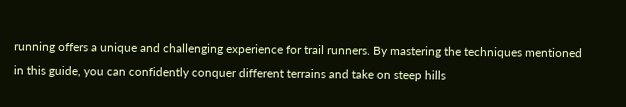running offers a unique and challenging experience for trail runners. By mastering the techniques mentioned in this guide, you can confidently conquer different terrains and take on steep hills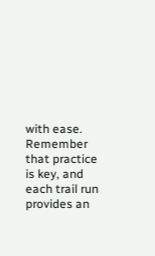with ease. Remember that practice is key, and each trail run provides an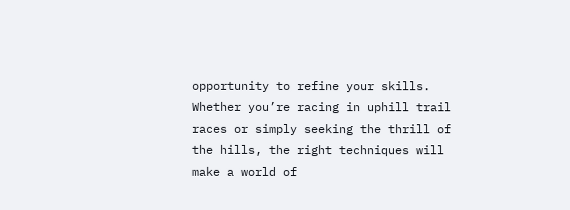opportunity to refine your skills. Whether you’re racing in uphill trail races or simply seeking the thrill of the hills, the right techniques will make a world of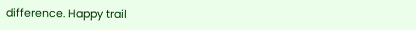difference. Happy trail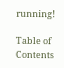running!

Table of Contents